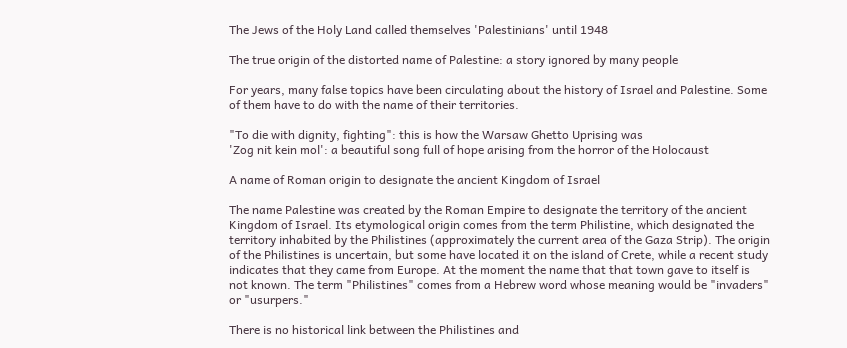The Jews of the Holy Land called themselves 'Palestinians' until 1948

The true origin of the distorted name of Palestine: a story ignored by many people

For years, many false topics have been circulating about the history of Israel and Palestine. Some of them have to do with the name of their territories.

"To die with dignity, fighting": this is how the Warsaw Ghetto Uprising was
'Zog nit kein mol': a beautiful song full of hope arising from the horror of the Holocaust

A name of Roman origin to designate the ancient Kingdom of Israel

The name Palestine was created by the Roman Empire to designate the territory of the ancient Kingdom of Israel. Its etymological origin comes from the term Philistine, which designated the territory inhabited by the Philistines (approximately the current area of the Gaza Strip). The origin of the Philistines is uncertain, but some have located it on the island of Crete, while a recent study indicates that they came from Europe. At the moment the name that that town gave to itself is not known. The term "Philistines" comes from a Hebrew word whose meaning would be "invaders" or "usurpers."

There is no historical link between the Philistines and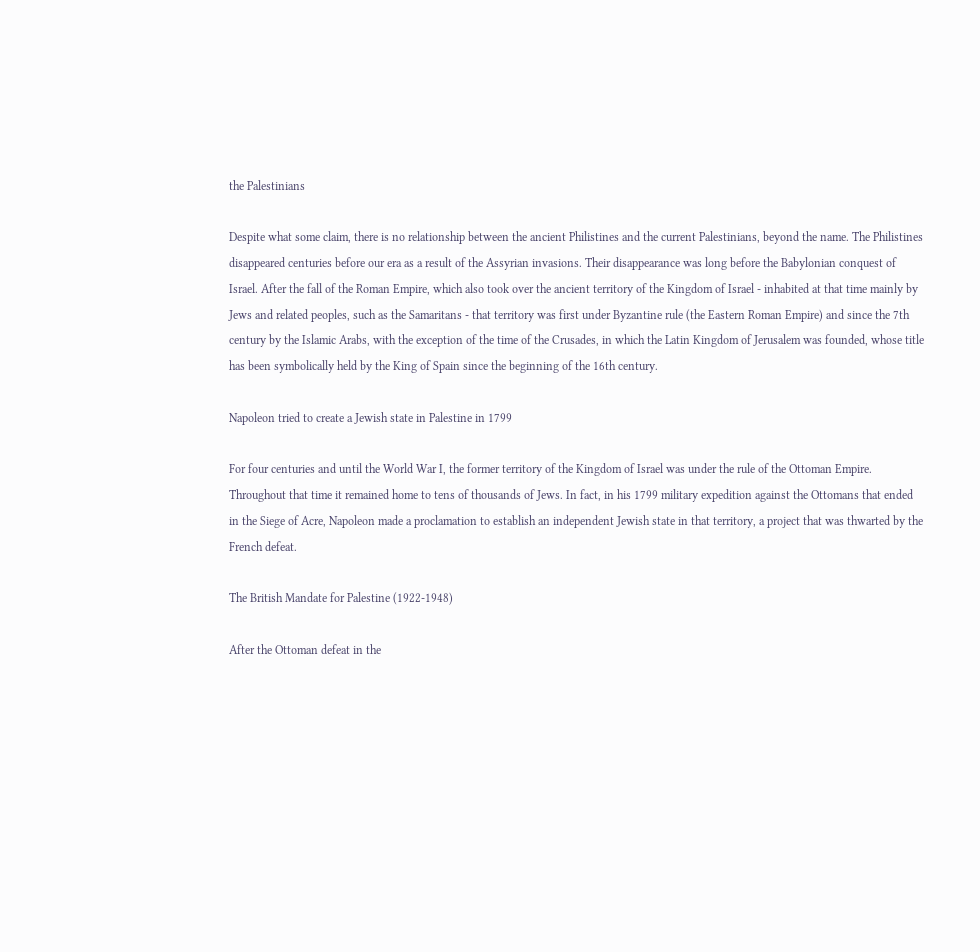the Palestinians

Despite what some claim, there is no relationship between the ancient Philistines and the current Palestinians, beyond the name. The Philistines disappeared centuries before our era as a result of the Assyrian invasions. Their disappearance was long before the Babylonian conquest of Israel. After the fall of the Roman Empire, which also took over the ancient territory of the Kingdom of Israel - inhabited at that time mainly by Jews and related peoples, such as the Samaritans - that territory was first under Byzantine rule (the Eastern Roman Empire) and since the 7th century by the Islamic Arabs, with the exception of the time of the Crusades, in which the Latin Kingdom of Jerusalem was founded, whose title has been symbolically held by the King of Spain since the beginning of the 16th century.

Napoleon tried to create a Jewish state in Palestine in 1799

For four centuries and until the World War I, the former territory of the Kingdom of Israel was under the rule of the Ottoman Empire. Throughout that time it remained home to tens of thousands of Jews. In fact, in his 1799 military expedition against the Ottomans that ended in the Siege of Acre, Napoleon made a proclamation to establish an independent Jewish state in that territory, a project that was thwarted by the French defeat.

The British Mandate for Palestine (1922-1948)

After the Ottoman defeat in the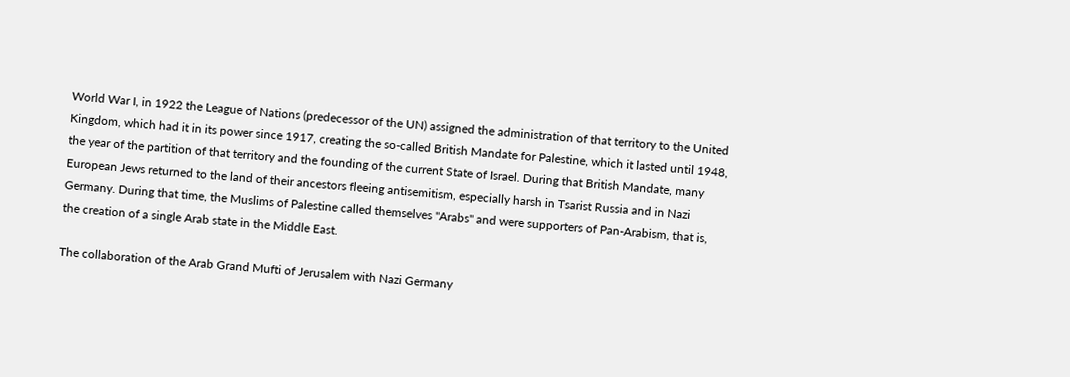World War I, in 1922 the League of Nations (predecessor of the UN) assigned the administration of that territory to the United Kingdom, which had it in its power since 1917, creating the so-called British Mandate for Palestine, which it lasted until 1948, the year of the partition of that territory and the founding of the current State of Israel. During that British Mandate, many European Jews returned to the land of their ancestors fleeing antisemitism, especially harsh in Tsarist Russia and in Nazi Germany. During that time, the Muslims of Palestine called themselves "Arabs" and were supporters of Pan-Arabism, that is, the creation of a single Arab state in the Middle East.

The collaboration of the Arab Grand Mufti of Jerusalem with Nazi Germany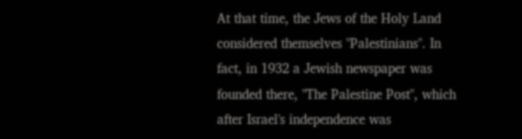At that time, the Jews of the Holy Land considered themselves "Palestinians". In fact, in 1932 a Jewish newspaper was founded there, "The Palestine Post", which after Israel's independence was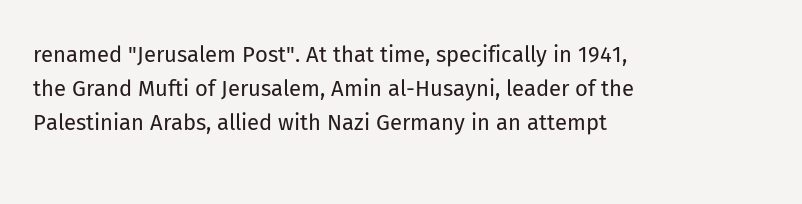renamed "Jerusalem Post". At that time, specifically in 1941, the Grand Mufti of Jerusalem, Amin al-Husayni, leader of the Palestinian Arabs, allied with Nazi Germany in an attempt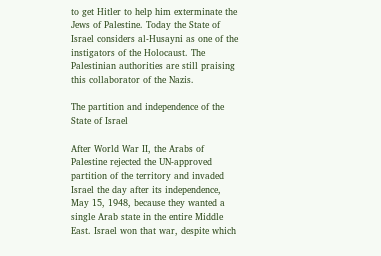to get Hitler to help him exterminate the Jews of Palestine. Today the State of Israel considers al-Husayni as one of the instigators of the Holocaust. The Palestinian authorities are still praising this collaborator of the Nazis.

The partition and independence of the State of Israel

After World War II, the Arabs of Palestine rejected the UN-approved partition of the territory and invaded Israel the day after its independence, May 15, 1948, because they wanted a single Arab state in the entire Middle East. Israel won that war, despite which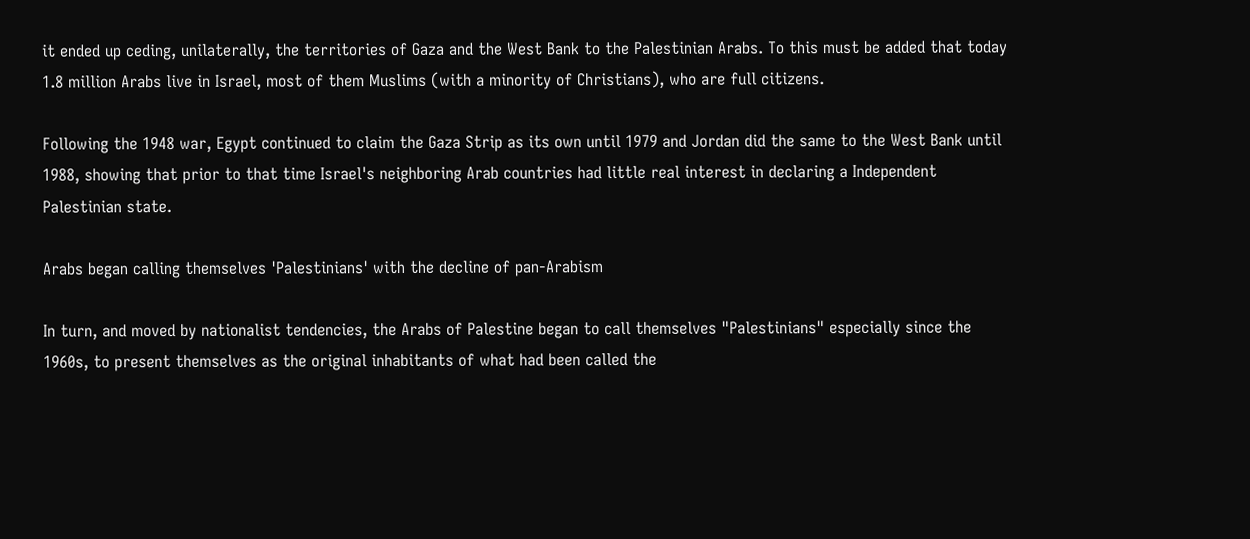it ended up ceding, unilaterally, the territories of Gaza and the West Bank to the Palestinian Arabs. To this must be added that today 1.8 million Arabs live in Israel, most of them Muslims (with a minority of Christians), who are full citizens.

Following the 1948 war, Egypt continued to claim the Gaza Strip as its own until 1979 and Jordan did the same to the West Bank until 1988, showing that prior to that time Israel's neighboring Arab countries had little real interest in declaring a Independent Palestinian state.

Arabs began calling themselves 'Palestinians' with the decline of pan-Arabism

In turn, and moved by nationalist tendencies, the Arabs of Palestine began to call themselves "Palestinians" especially since the 1960s, to present themselves as the original inhabitants of what had been called the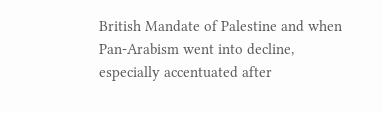British Mandate of Palestine and when Pan-Arabism went into decline, especially accentuated after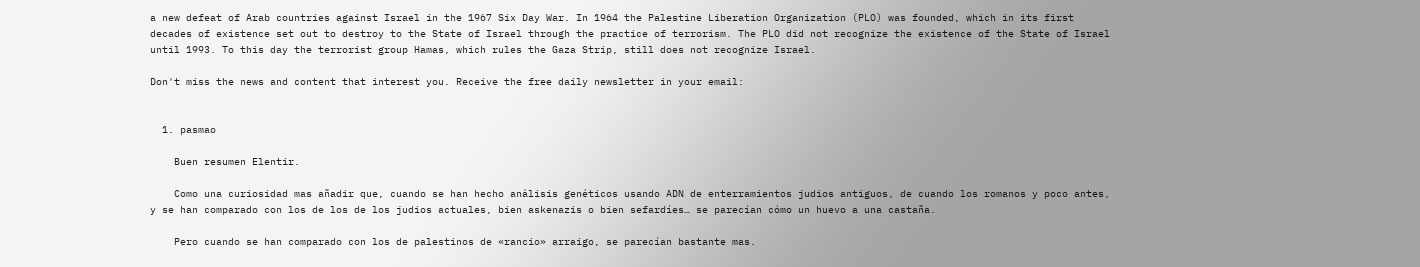a new defeat of Arab countries against Israel in the 1967 Six Day War. In 1964 the Palestine Liberation Organization (PLO) was founded, which in its first decades of existence set out to destroy to the State of Israel through the practice of terrorism. The PLO did not recognize the existence of the State of Israel until 1993. To this day the terrorist group Hamas, which rules the Gaza Strip, still does not recognize Israel.

Don't miss the news and content that interest you. Receive the free daily newsletter in your email:


  1. pasmao

    Buen resumen Elentir.

    Como una curiosidad mas añadir que, cuando se han hecho análisis genéticos usando ADN de enterramientos judios antiguos, de cuando los romanos y poco antes, y se han comparado con los de los de los judios actuales, bien askenazis o bien sefardíes… se parecían cómo un huevo a una castaña.

    Pero cuando se han comparado con los de palestinos de «rancio» arraigo, se parecían bastante mas.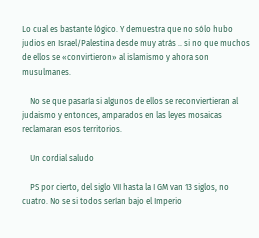Lo cual es bastante lógico. Y demuestra que no sólo hubo judios en Israel/Palestina desde muy atrás .. si no que muchos de ellos se «convirtieron» al islamismo y ahora son musulmanes.

    No se que pasaría si algunos de ellos se reconviertieran al judaismo y entonces, amparados en las leyes mosaicas reclamaran esos territorios.

    Un cordial saludo

    PS por cierto, del siglo VII hasta la I GM van 13 siglos, no cuatro. No se si todos serían bajo el Imperio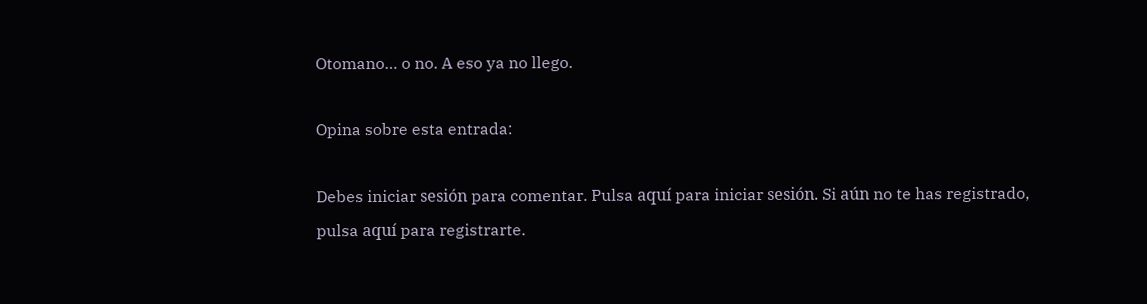Otomano… o no. A eso ya no llego.

Opina sobre esta entrada:

Debes iniciar sesión para comentar. Pulsa aquí para iniciar sesión. Si aún no te has registrado, pulsa aquí para registrarte.